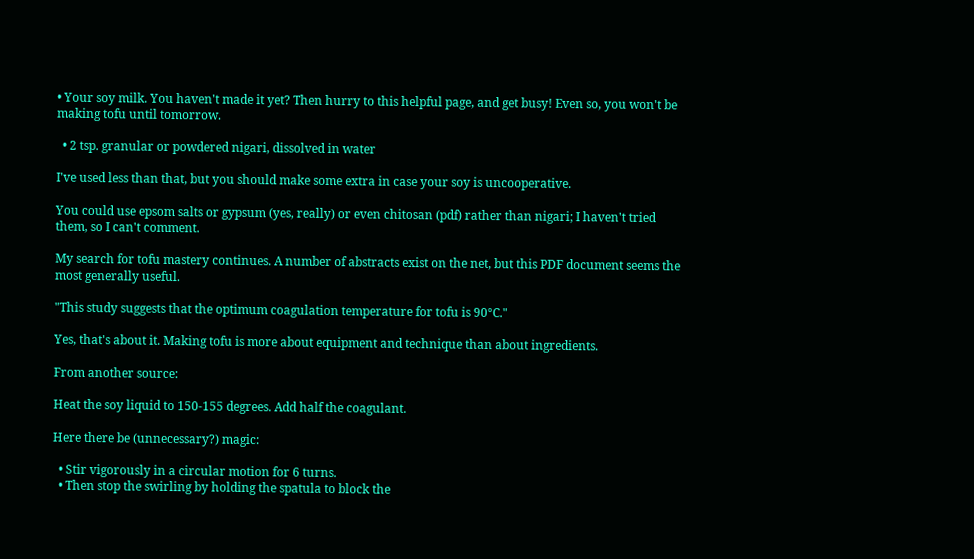• Your soy milk. You haven't made it yet? Then hurry to this helpful page, and get busy! Even so, you won't be making tofu until tomorrow.

  • 2 tsp. granular or powdered nigari, dissolved in water

I've used less than that, but you should make some extra in case your soy is uncooperative.

You could use epsom salts or gypsum (yes, really) or even chitosan (pdf) rather than nigari; I haven't tried them, so I can't comment.

My search for tofu mastery continues. A number of abstracts exist on the net, but this PDF document seems the most generally useful.

"This study suggests that the optimum coagulation temperature for tofu is 90°C."

Yes, that's about it. Making tofu is more about equipment and technique than about ingredients.

From another source:

Heat the soy liquid to 150-155 degrees. Add half the coagulant.

Here there be (unnecessary?) magic:

  • Stir vigorously in a circular motion for 6 turns.
  • Then stop the swirling by holding the spatula to block the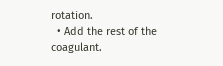rotation.
  • Add the rest of the coagulant.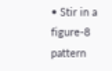• Stir in a figure-8 pattern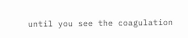until you see the coagulation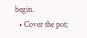begin.
  • Cover the pot;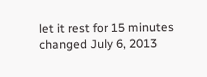let it rest for 15 minutes
changed July 6, 2013